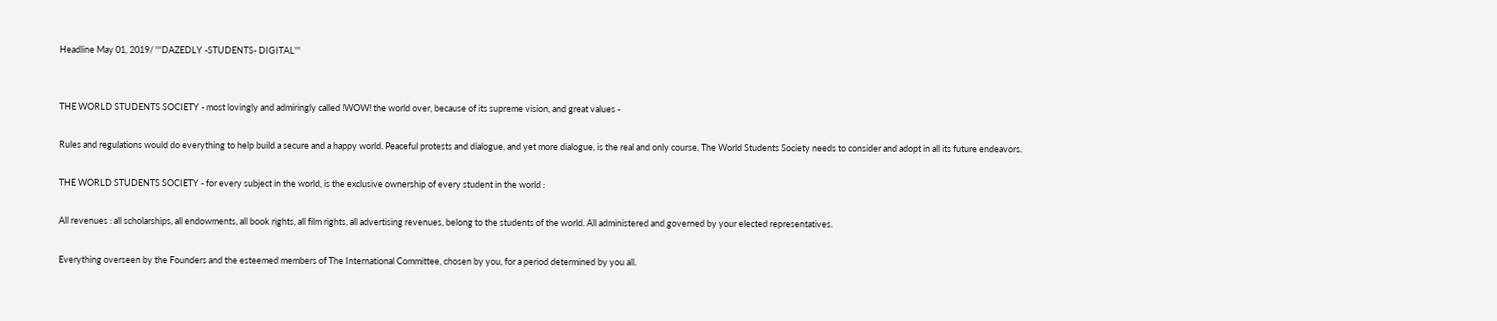Headline May 01, 2019/ '''DAZEDLY -STUDENTS- DIGITAL'''


THE WORLD STUDENTS SOCIETY - most lovingly and admiringly called !WOW! the world over, because of its supreme vision, and great values -

Rules and regulations would do everything to help build a secure and a happy world. Peaceful protests and dialogue, and yet more dialogue, is the real and only course, The World Students Society needs to consider and adopt in all its future endeavors.

THE WORLD STUDENTS SOCIETY - for every subject in the world, is the exclusive ownership of every student in the world :

All revenues : all scholarships, all endowments, all book rights, all film rights, all advertising revenues, belong to the students of the world. All administered and governed by your elected representatives.

Everything overseen by the Founders and the esteemed members of The International Committee, chosen by you, for a period determined by you all.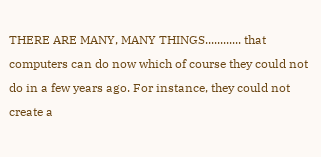THERE ARE MANY, MANY THINGS............ that computers can do now which of course they could not do in a few years ago. For instance, they could not create a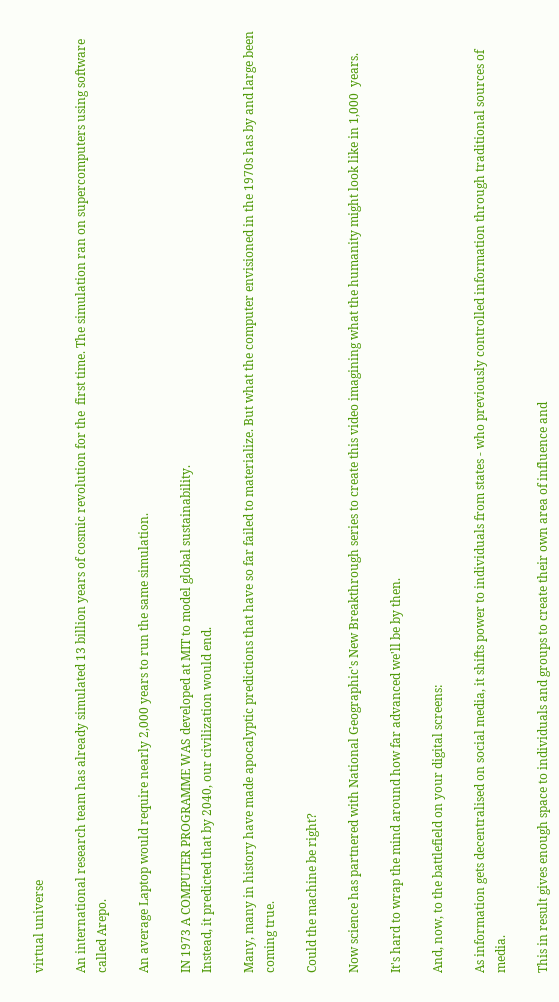virtual universe

An international research team has already simulated 13 billion years of cosmic revolution for the  first time. The simulation ran on supercomputers using software called Arepo.

An average Laptop would require nearly 2,000 years to run the same simulation.

IN 1973 A COMPUTER PROGRAMME WAS developed at MIT to model global sustainability.
Instead, it predicted that by 2040, our civilization would end.

Many, many in history have made apocalyptic predictions that have so far failed to materialize. But what the computer envisioned in the 1970s has by and large been coming true.

Could the machine be right?

Now science has partnered with National Geographic's New Breakthrough series to create this video imagining what the humanity might look like in 1,000  years.

It's hard to wrap the mind around how far advanced we'll be by then.

And, now, to the battlefield on your digital screens:

As information gets decentralised on social media, it shifts power to individuals from states - who previously controlled information through traditional sources of media.

This in result gives enough space to individuals and groups to create their own area of influence and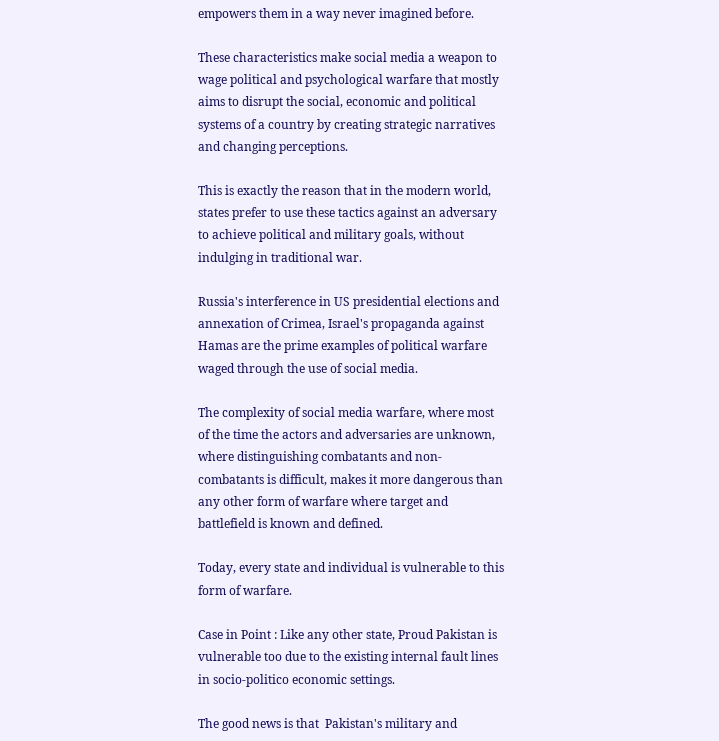empowers them in a way never imagined before.

These characteristics make social media a weapon to wage political and psychological warfare that mostly aims to disrupt the social, economic and political systems of a country by creating strategic narratives and changing perceptions.

This is exactly the reason that in the modern world, states prefer to use these tactics against an adversary to achieve political and military goals, without indulging in traditional war.

Russia's interference in US presidential elections and annexation of Crimea, Israel's propaganda against Hamas are the prime examples of political warfare waged through the use of social media.

The complexity of social media warfare, where most of the time the actors and adversaries are unknown, where distinguishing combatants and non-combatants is difficult, makes it more dangerous than any other form of warfare where target and battlefield is known and defined.

Today, every state and individual is vulnerable to this form of warfare.

Case in Point : Like any other state, Proud Pakistan is vulnerable too due to the existing internal fault lines in socio-politico economic settings.

The good news is that  Pakistan's military and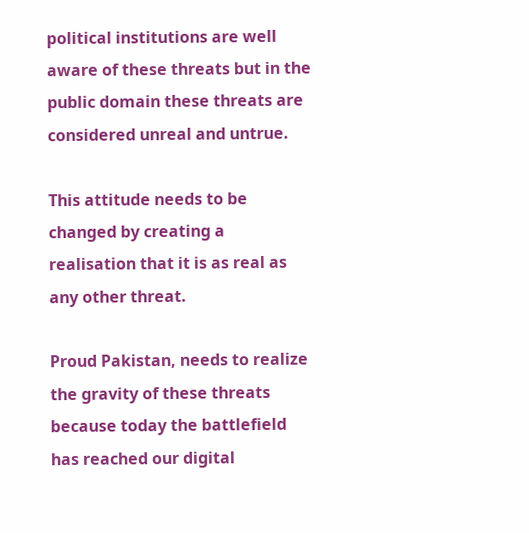political institutions are well aware of these threats but in the public domain these threats are considered unreal and untrue.

This attitude needs to be changed by creating a realisation that it is as real as any other threat.

Proud Pakistan, needs to realize the gravity of these threats because today the battlefield has reached our digital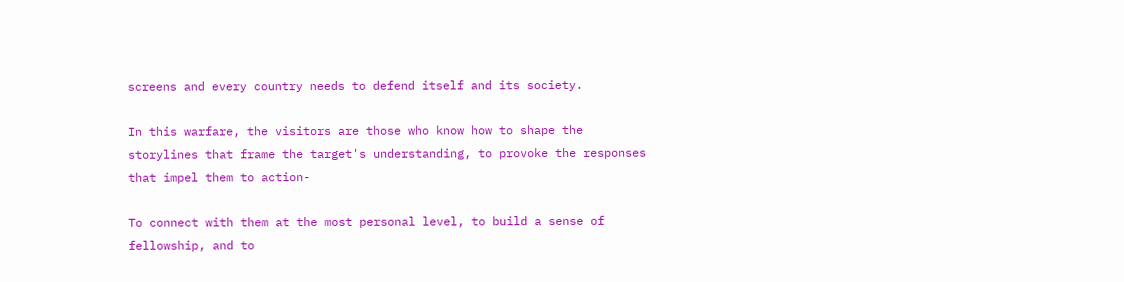screens and every country needs to defend itself and its society.

In this warfare, the visitors are those who know how to shape the storylines that frame the target's understanding, to provoke the responses that impel them to action-

To connect with them at the most personal level, to build a sense of fellowship, and to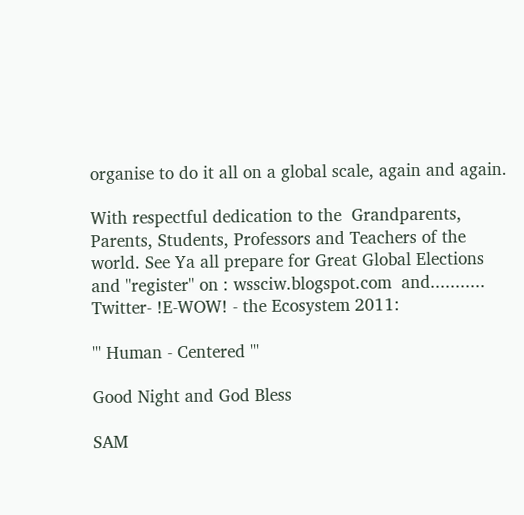organise to do it all on a global scale, again and again.

With respectful dedication to the  Grandparents, Parents, Students, Professors and Teachers of the world. See Ya all prepare for Great Global Elections and ''register'' on : wssciw.blogspot.com  and........... Twitter- !E-WOW! - the Ecosystem 2011:

''' Human - Centered '''

Good Night and God Bless

SAM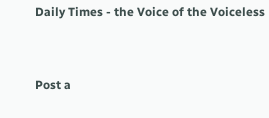Daily Times - the Voice of the Voiceless


Post a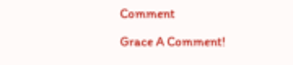Comment

Grace A Comment!